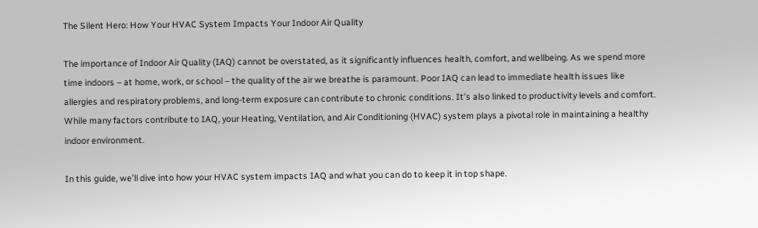The Silent Hero: How Your HVAC System Impacts Your Indoor Air Quality

The importance of Indoor Air Quality (IAQ) cannot be overstated, as it significantly influences health, comfort, and wellbeing. As we spend more time indoors – at home, work, or school – the quality of the air we breathe is paramount. Poor IAQ can lead to immediate health issues like allergies and respiratory problems, and long-term exposure can contribute to chronic conditions. It’s also linked to productivity levels and comfort. While many factors contribute to IAQ, your Heating, Ventilation, and Air Conditioning (HVAC) system plays a pivotal role in maintaining a healthy indoor environment.

In this guide, we’ll dive into how your HVAC system impacts IAQ and what you can do to keep it in top shape.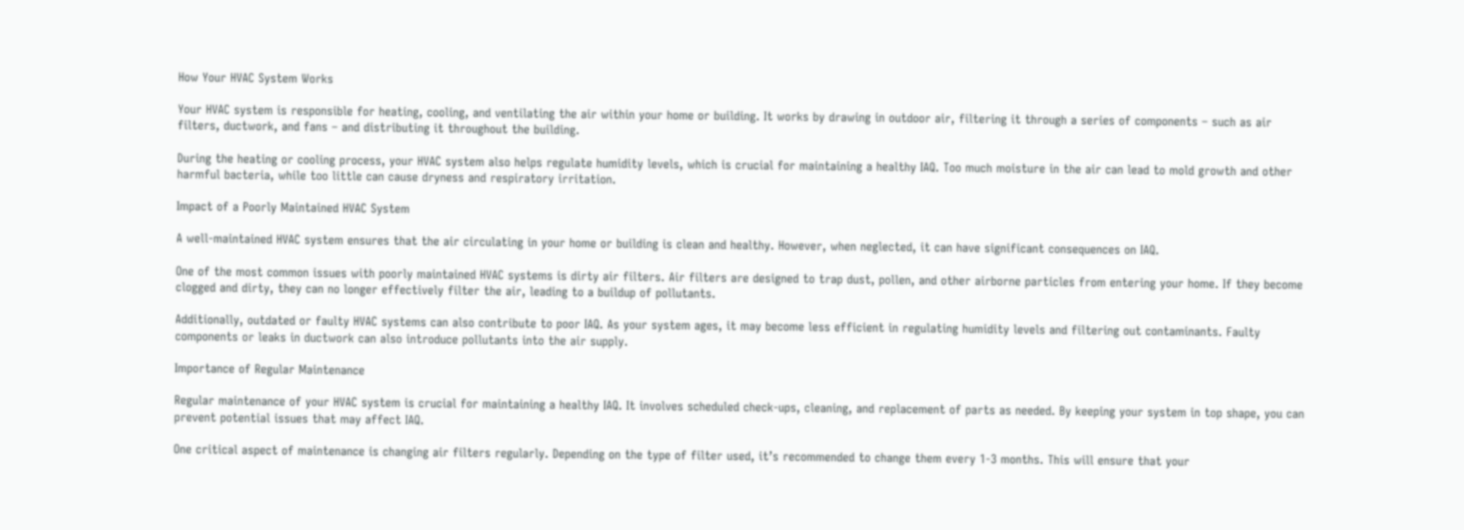How Your HVAC System Works

Your HVAC system is responsible for heating, cooling, and ventilating the air within your home or building. It works by drawing in outdoor air, filtering it through a series of components – such as air filters, ductwork, and fans – and distributing it throughout the building.

During the heating or cooling process, your HVAC system also helps regulate humidity levels, which is crucial for maintaining a healthy IAQ. Too much moisture in the air can lead to mold growth and other harmful bacteria, while too little can cause dryness and respiratory irritation.

Impact of a Poorly Maintained HVAC System

A well-maintained HVAC system ensures that the air circulating in your home or building is clean and healthy. However, when neglected, it can have significant consequences on IAQ.

One of the most common issues with poorly maintained HVAC systems is dirty air filters. Air filters are designed to trap dust, pollen, and other airborne particles from entering your home. If they become clogged and dirty, they can no longer effectively filter the air, leading to a buildup of pollutants.

Additionally, outdated or faulty HVAC systems can also contribute to poor IAQ. As your system ages, it may become less efficient in regulating humidity levels and filtering out contaminants. Faulty components or leaks in ductwork can also introduce pollutants into the air supply.

Importance of Regular Maintenance

Regular maintenance of your HVAC system is crucial for maintaining a healthy IAQ. It involves scheduled check-ups, cleaning, and replacement of parts as needed. By keeping your system in top shape, you can prevent potential issues that may affect IAQ.

One critical aspect of maintenance is changing air filters regularly. Depending on the type of filter used, it’s recommended to change them every 1-3 months. This will ensure that your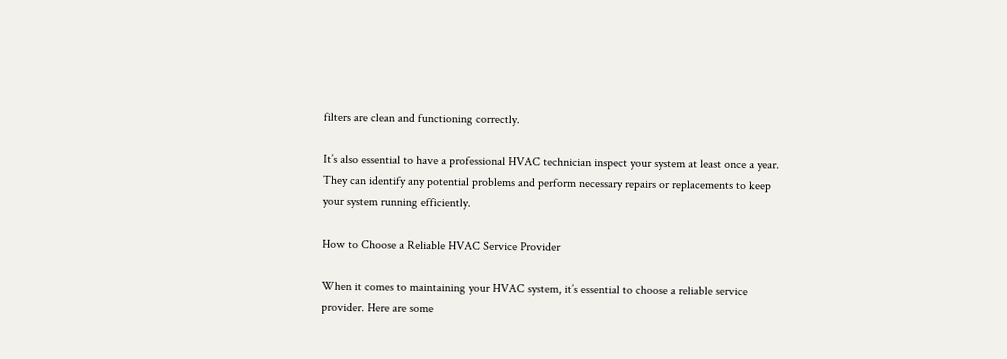filters are clean and functioning correctly.

It’s also essential to have a professional HVAC technician inspect your system at least once a year. They can identify any potential problems and perform necessary repairs or replacements to keep your system running efficiently.

How to Choose a Reliable HVAC Service Provider

When it comes to maintaining your HVAC system, it’s essential to choose a reliable service provider. Here are some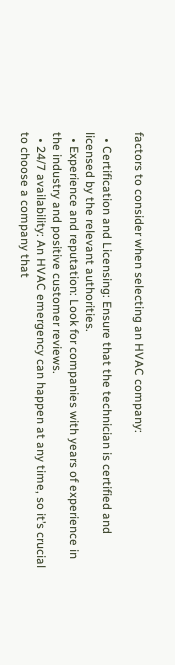factors to consider when selecting an HVAC company:

  • Certification and Licensing: Ensure that the technician is certified and licensed by the relevant authorities.
  • Experience and reputation: Look for companies with years of experience in the industry and positive customer reviews.
  • 24/7 availability: An HVAC emergency can happen at any time, so it’s crucial to choose a company that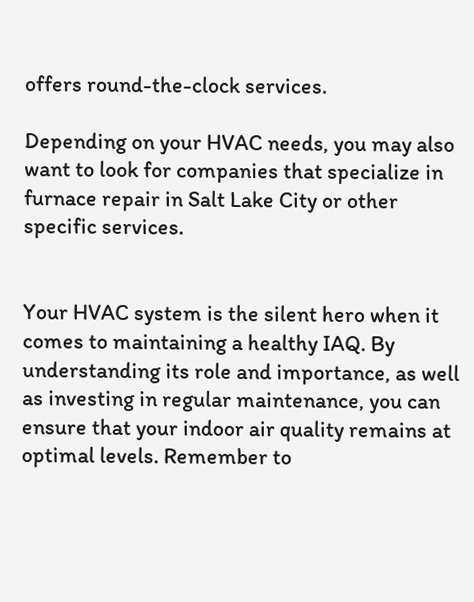offers round-the-clock services.

Depending on your HVAC needs, you may also want to look for companies that specialize in furnace repair in Salt Lake City or other specific services.


Your HVAC system is the silent hero when it comes to maintaining a healthy IAQ. By understanding its role and importance, as well as investing in regular maintenance, you can ensure that your indoor air quality remains at optimal levels. Remember to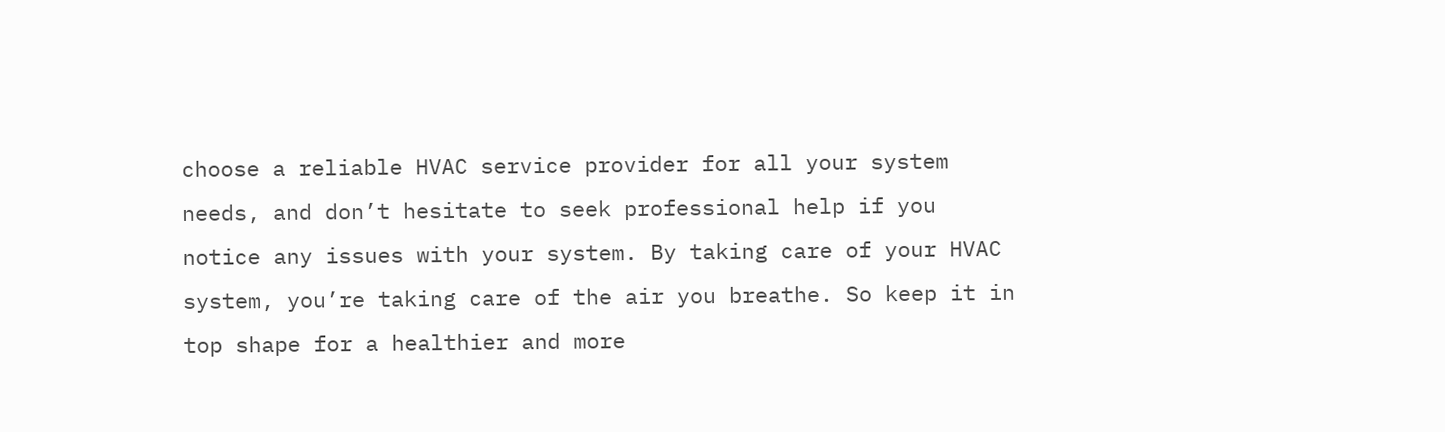choose a reliable HVAC service provider for all your system needs, and don’t hesitate to seek professional help if you notice any issues with your system. By taking care of your HVAC system, you’re taking care of the air you breathe. So keep it in top shape for a healthier and more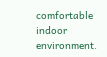comfortable indoor environment.